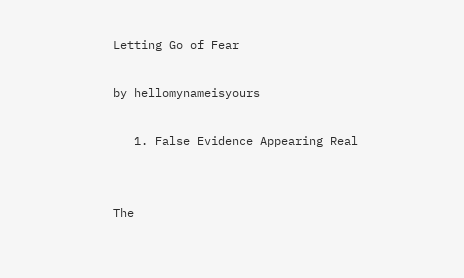Letting Go of Fear

by hellomynameisyours

   1. False Evidence Appearing Real


The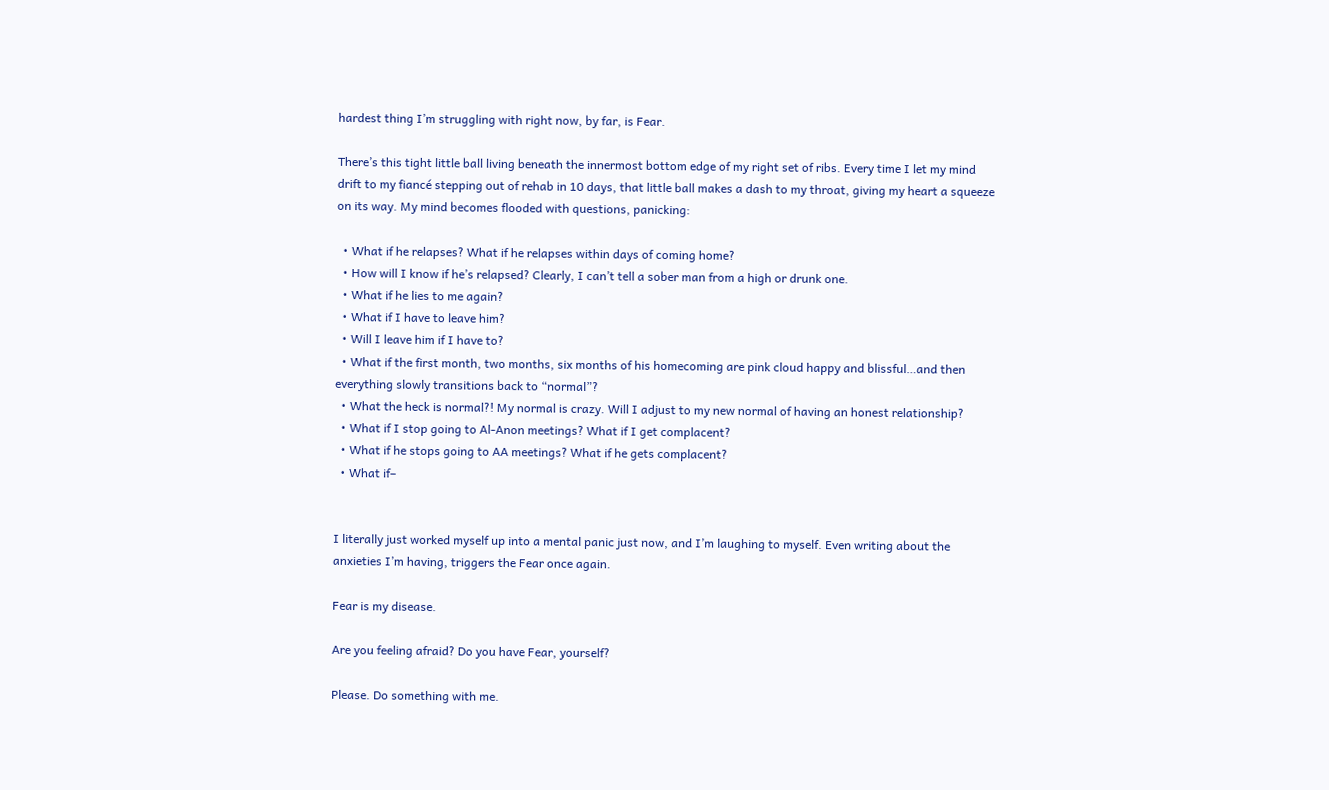hardest thing I’m struggling with right now, by far, is Fear.

There’s this tight little ball living beneath the innermost bottom edge of my right set of ribs. Every time I let my mind drift to my fiancé stepping out of rehab in 10 days, that little ball makes a dash to my throat, giving my heart a squeeze on its way. My mind becomes flooded with questions, panicking:

  • What if he relapses? What if he relapses within days of coming home?
  • How will I know if he’s relapsed? Clearly, I can’t tell a sober man from a high or drunk one.
  • What if he lies to me again?
  • What if I have to leave him?
  • Will I leave him if I have to?
  • What if the first month, two months, six months of his homecoming are pink cloud happy and blissful…and then everything slowly transitions back to “normal”?
  • What the heck is normal?! My normal is crazy. Will I adjust to my new normal of having an honest relationship?
  • What if I stop going to Al-Anon meetings? What if I get complacent?
  • What if he stops going to AA meetings? What if he gets complacent?
  • What if–


I literally just worked myself up into a mental panic just now, and I’m laughing to myself. Even writing about the anxieties I’m having, triggers the Fear once again.

Fear is my disease.

Are you feeling afraid? Do you have Fear, yourself?

Please. Do something with me.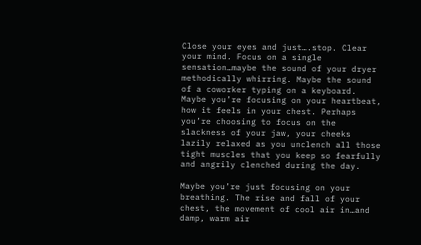Close your eyes and just….stop. Clear your mind. Focus on a single sensation…maybe the sound of your dryer methodically whirring. Maybe the sound of a coworker typing on a keyboard. Maybe you’re focusing on your heartbeat, how it feels in your chest. Perhaps you’re choosing to focus on the slackness of your jaw, your cheeks lazily relaxed as you unclench all those tight muscles that you keep so fearfully and angrily clenched during the day.

Maybe you’re just focusing on your breathing. The rise and fall of your chest, the movement of cool air in…and damp, warm air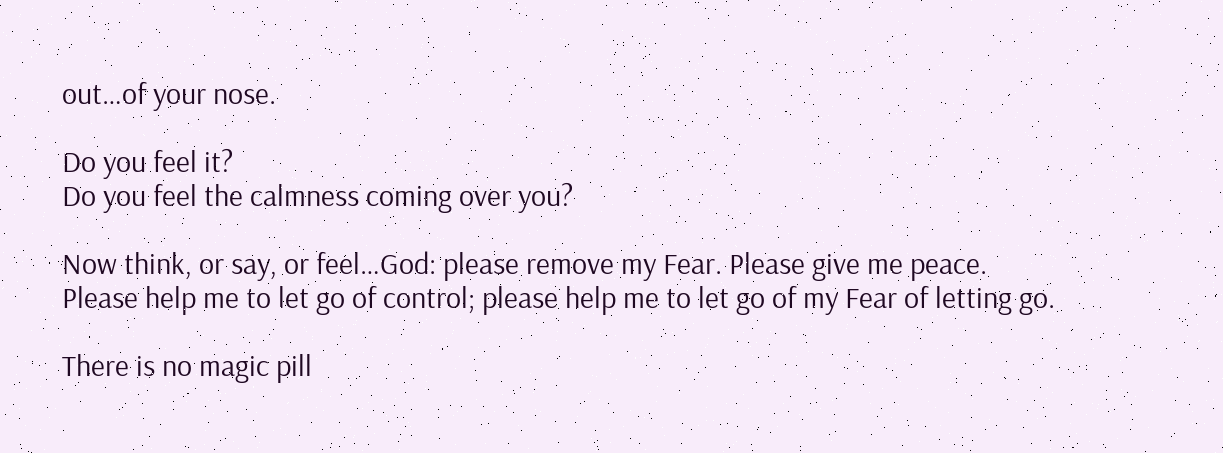out…of your nose.

Do you feel it?
Do you feel the calmness coming over you?

Now think, or say, or feel…God: please remove my Fear. Please give me peace. Please help me to let go of control; please help me to let go of my Fear of letting go.

There is no magic pill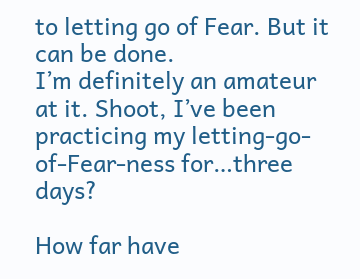to letting go of Fear. But it can be done.
I’m definitely an amateur at it. Shoot, I’ve been practicing my letting-go-of-Fear-ness for…three days?

How far have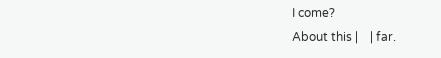I come?
About this |    | far.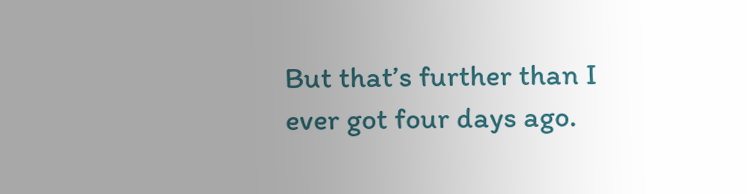But that’s further than I ever got four days ago.